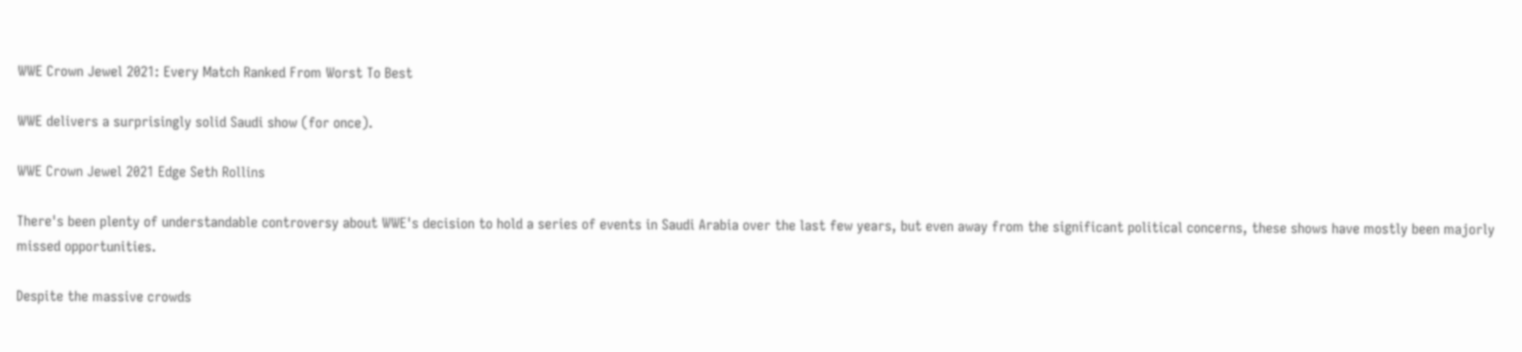WWE Crown Jewel 2021: Every Match Ranked From Worst To Best

WWE delivers a surprisingly solid Saudi show (for once).

WWE Crown Jewel 2021 Edge Seth Rollins

There's been plenty of understandable controversy about WWE's decision to hold a series of events in Saudi Arabia over the last few years, but even away from the significant political concerns, these shows have mostly been majorly missed opportunities.

Despite the massive crowds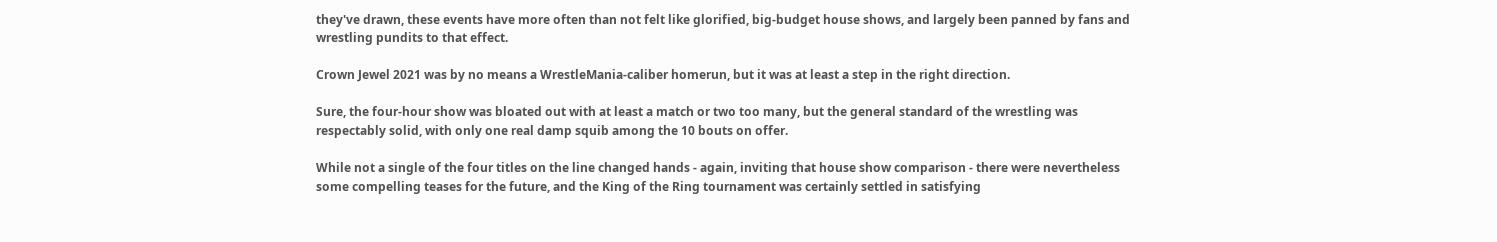they've drawn, these events have more often than not felt like glorified, big-budget house shows, and largely been panned by fans and wrestling pundits to that effect.

Crown Jewel 2021 was by no means a WrestleMania-caliber homerun, but it was at least a step in the right direction.

Sure, the four-hour show was bloated out with at least a match or two too many, but the general standard of the wrestling was respectably solid, with only one real damp squib among the 10 bouts on offer.

While not a single of the four titles on the line changed hands - again, inviting that house show comparison - there were nevertheless some compelling teases for the future, and the King of the Ring tournament was certainly settled in satisfying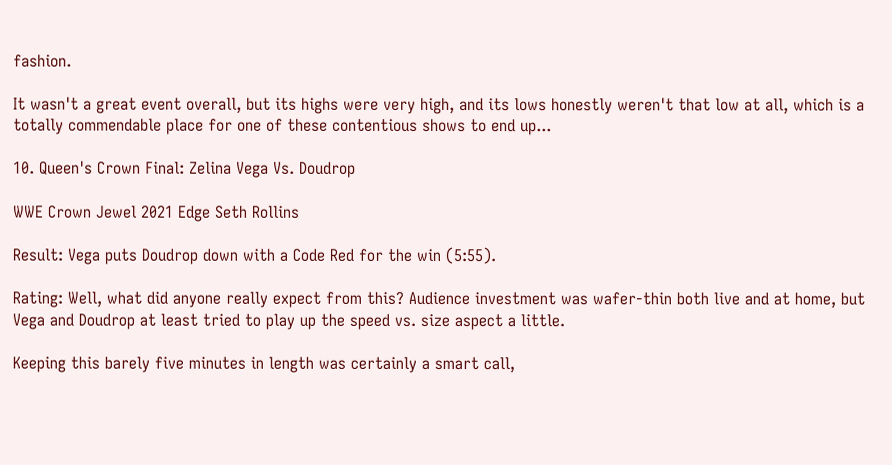fashion.

It wasn't a great event overall, but its highs were very high, and its lows honestly weren't that low at all, which is a totally commendable place for one of these contentious shows to end up...

10. Queen's Crown Final: Zelina Vega Vs. Doudrop

WWE Crown Jewel 2021 Edge Seth Rollins

Result: Vega puts Doudrop down with a Code Red for the win (5:55).

Rating: Well, what did anyone really expect from this? Audience investment was wafer-thin both live and at home, but Vega and Doudrop at least tried to play up the speed vs. size aspect a little.

Keeping this barely five minutes in length was certainly a smart call,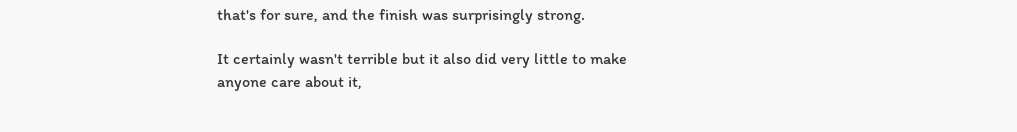that's for sure, and the finish was surprisingly strong.

It certainly wasn't terrible but it also did very little to make anyone care about it,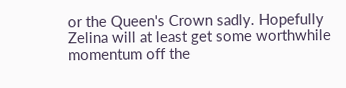or the Queen's Crown sadly. Hopefully Zelina will at least get some worthwhile momentum off the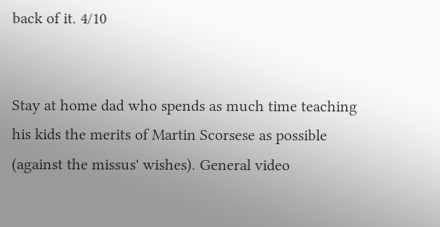back of it. 4/10


Stay at home dad who spends as much time teaching his kids the merits of Martin Scorsese as possible (against the missus' wishes). General video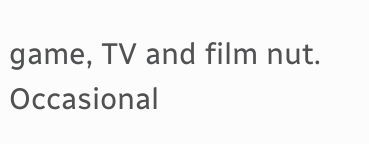game, TV and film nut. Occasional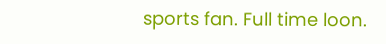sports fan. Full time loon.